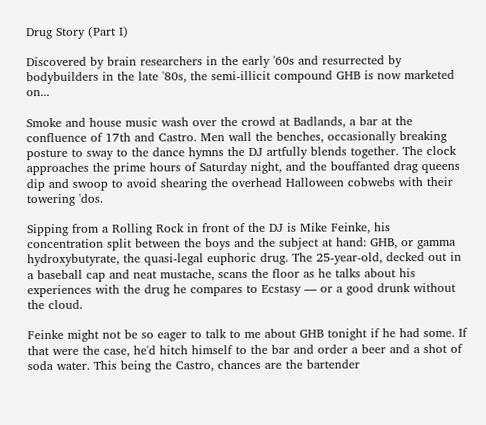Drug Story (Part I)

Discovered by brain researchers in the early '60s and resurrected by bodybuilders in the late '80s, the semi-illicit compound GHB is now marketed on...

Smoke and house music wash over the crowd at Badlands, a bar at the confluence of 17th and Castro. Men wall the benches, occasionally breaking posture to sway to the dance hymns the DJ artfully blends together. The clock approaches the prime hours of Saturday night, and the bouffanted drag queens dip and swoop to avoid shearing the overhead Halloween cobwebs with their towering 'dos.

Sipping from a Rolling Rock in front of the DJ is Mike Feinke, his concentration split between the boys and the subject at hand: GHB, or gamma hydroxybutyrate, the quasi-legal euphoric drug. The 25-year-old, decked out in a baseball cap and neat mustache, scans the floor as he talks about his experiences with the drug he compares to Ecstasy — or a good drunk without the cloud.

Feinke might not be so eager to talk to me about GHB tonight if he had some. If that were the case, he'd hitch himself to the bar and order a beer and a shot of soda water. This being the Castro, chances are the bartender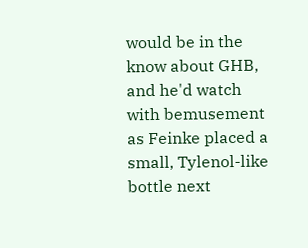would be in the know about GHB, and he'd watch with bemusement as Feinke placed a small, Tylenol-like bottle next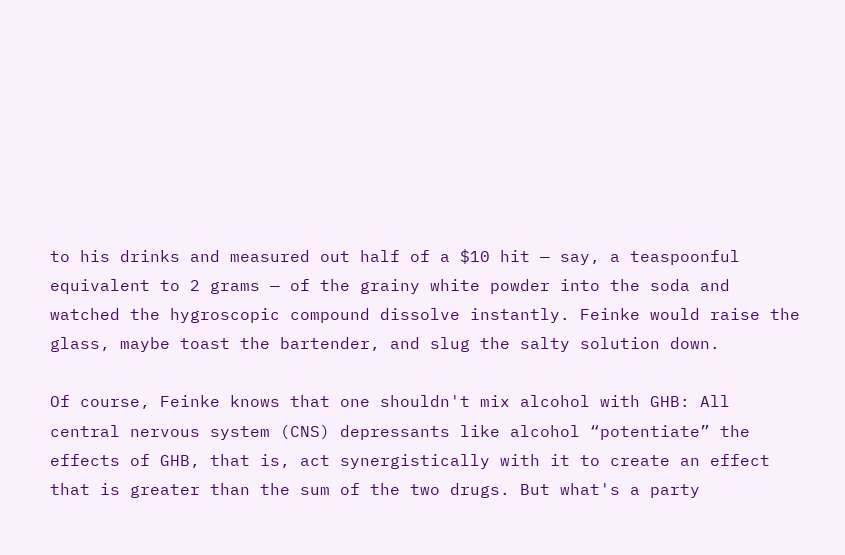to his drinks and measured out half of a $10 hit — say, a teaspoonful equivalent to 2 grams — of the grainy white powder into the soda and watched the hygroscopic compound dissolve instantly. Feinke would raise the glass, maybe toast the bartender, and slug the salty solution down.

Of course, Feinke knows that one shouldn't mix alcohol with GHB: All central nervous system (CNS) depressants like alcohol “potentiate” the effects of GHB, that is, act synergistically with it to create an effect that is greater than the sum of the two drugs. But what's a party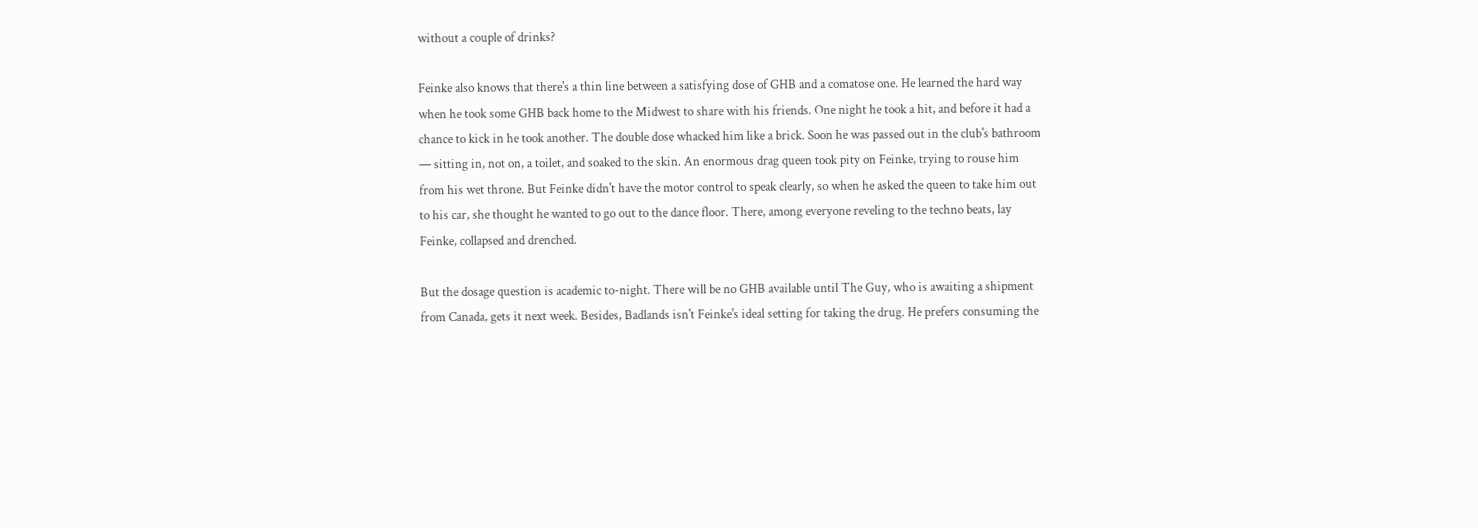without a couple of drinks?

Feinke also knows that there's a thin line between a satisfying dose of GHB and a comatose one. He learned the hard way when he took some GHB back home to the Midwest to share with his friends. One night he took a hit, and before it had a chance to kick in he took another. The double dose whacked him like a brick. Soon he was passed out in the club's bathroom — sitting in, not on, a toilet, and soaked to the skin. An enormous drag queen took pity on Feinke, trying to rouse him from his wet throne. But Feinke didn't have the motor control to speak clearly, so when he asked the queen to take him out to his car, she thought he wanted to go out to the dance floor. There, among everyone reveling to the techno beats, lay Feinke, collapsed and drenched.

But the dosage question is academic to-night. There will be no GHB available until The Guy, who is awaiting a shipment from Canada, gets it next week. Besides, Badlands isn't Feinke's ideal setting for taking the drug. He prefers consuming the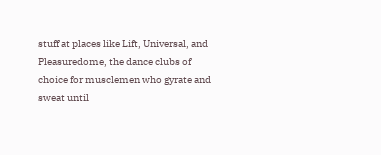stuff at places like Lift, Universal, and Pleasuredome, the dance clubs of choice for musclemen who gyrate and sweat until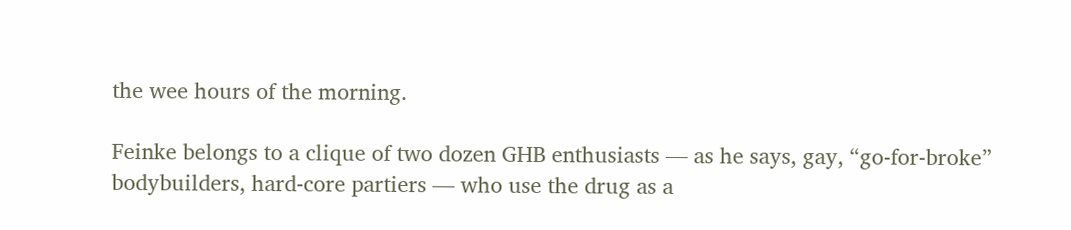the wee hours of the morning.

Feinke belongs to a clique of two dozen GHB enthusiasts — as he says, gay, “go-for-broke” bodybuilders, hard-core partiers — who use the drug as a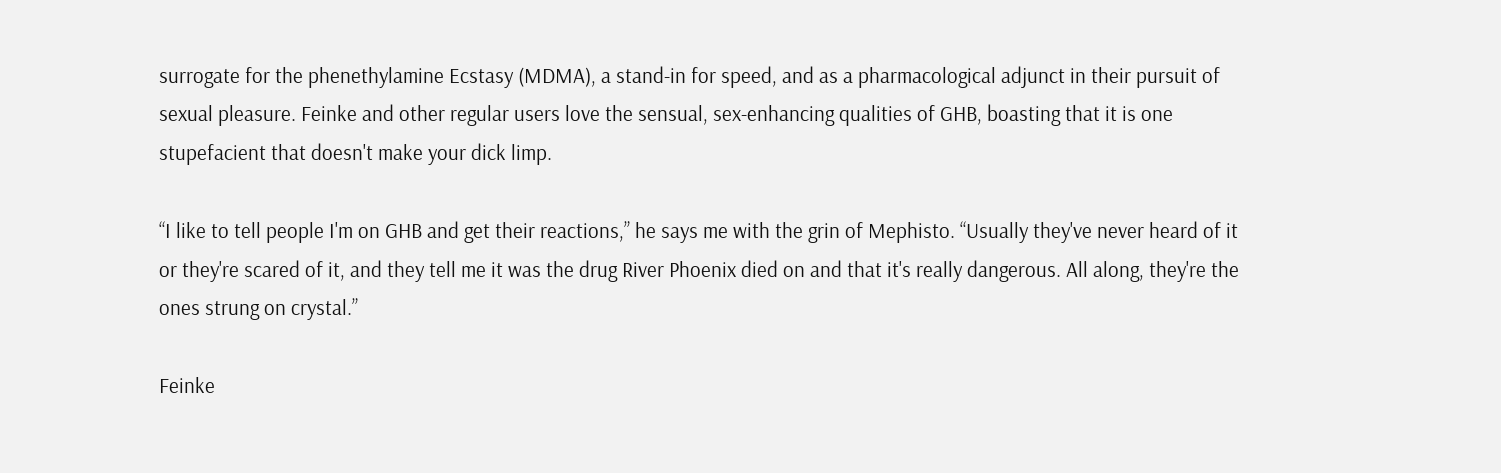surrogate for the phenethylamine Ecstasy (MDMA), a stand-in for speed, and as a pharmacological adjunct in their pursuit of sexual pleasure. Feinke and other regular users love the sensual, sex-enhancing qualities of GHB, boasting that it is one stupefacient that doesn't make your dick limp.

“I like to tell people I'm on GHB and get their reactions,” he says me with the grin of Mephisto. “Usually they've never heard of it or they're scared of it, and they tell me it was the drug River Phoenix died on and that it's really dangerous. All along, they're the ones strung on crystal.”

Feinke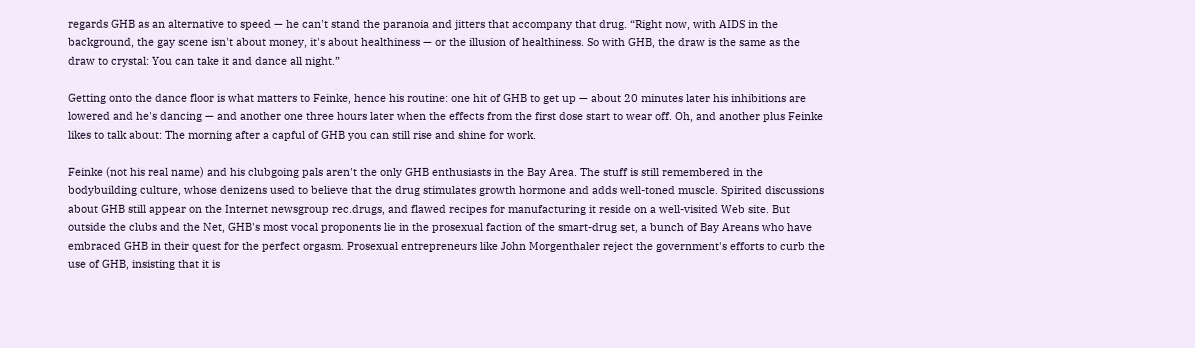regards GHB as an alternative to speed — he can't stand the paranoia and jitters that accompany that drug. “Right now, with AIDS in the background, the gay scene isn't about money, it's about healthiness — or the illusion of healthiness. So with GHB, the draw is the same as the draw to crystal: You can take it and dance all night.”

Getting onto the dance floor is what matters to Feinke, hence his routine: one hit of GHB to get up — about 20 minutes later his inhibitions are lowered and he's dancing — and another one three hours later when the effects from the first dose start to wear off. Oh, and another plus Feinke likes to talk about: The morning after a capful of GHB you can still rise and shine for work.

Feinke (not his real name) and his clubgoing pals aren't the only GHB enthusiasts in the Bay Area. The stuff is still remembered in the bodybuilding culture, whose denizens used to believe that the drug stimulates growth hormone and adds well-toned muscle. Spirited discussions about GHB still appear on the Internet newsgroup rec.drugs, and flawed recipes for manufacturing it reside on a well-visited Web site. But outside the clubs and the Net, GHB's most vocal proponents lie in the prosexual faction of the smart-drug set, a bunch of Bay Areans who have embraced GHB in their quest for the perfect orgasm. Prosexual entrepreneurs like John Morgenthaler reject the government's efforts to curb the use of GHB, insisting that it is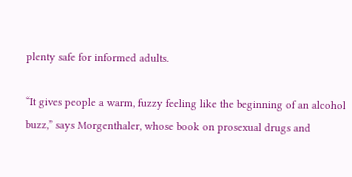plenty safe for informed adults.

“It gives people a warm, fuzzy feeling like the beginning of an alcohol buzz,” says Morgenthaler, whose book on prosexual drugs and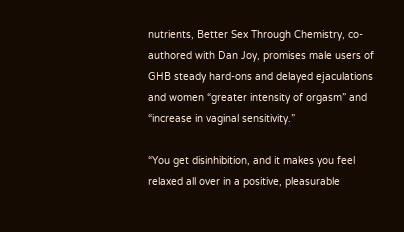nutrients, Better Sex Through Chemistry, co-authored with Dan Joy, promises male users of GHB steady hard-ons and delayed ejaculations and women “greater intensity of orgasm” and “increase in vaginal sensitivity.”

“You get disinhibition, and it makes you feel relaxed all over in a positive, pleasurable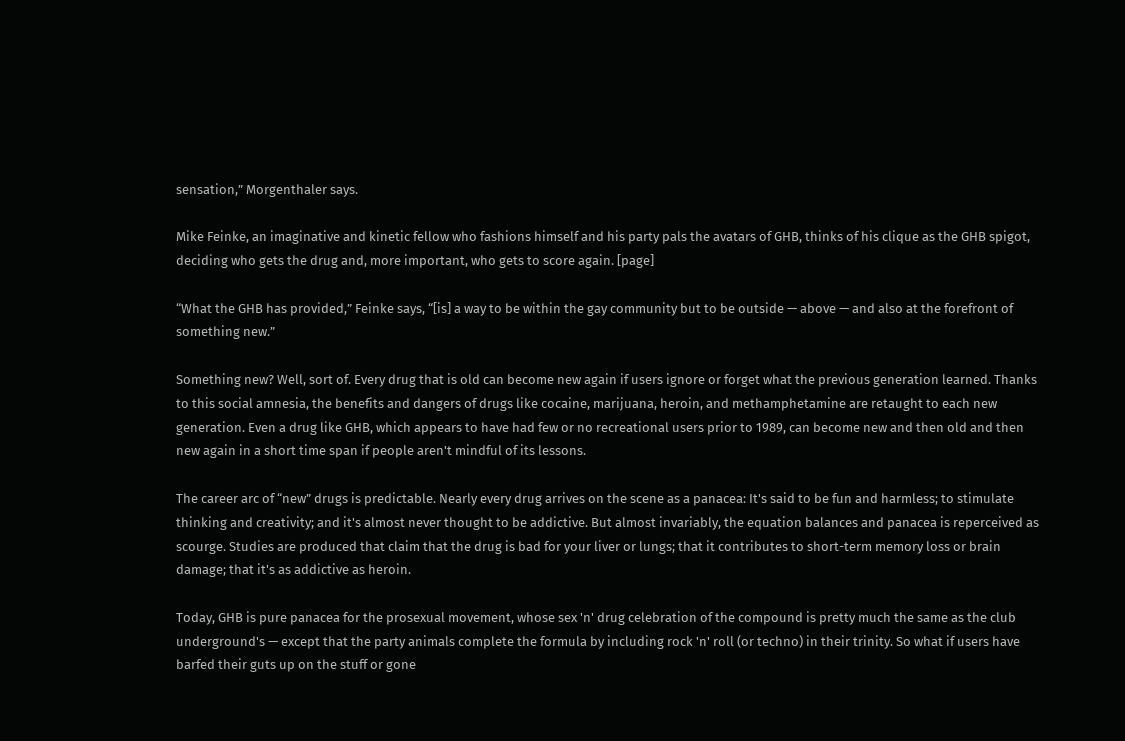sensation,” Morgenthaler says.

Mike Feinke, an imaginative and kinetic fellow who fashions himself and his party pals the avatars of GHB, thinks of his clique as the GHB spigot, deciding who gets the drug and, more important, who gets to score again. [page]

“What the GHB has provided,” Feinke says, “[is] a way to be within the gay community but to be outside — above — and also at the forefront of something new.”

Something new? Well, sort of. Every drug that is old can become new again if users ignore or forget what the previous generation learned. Thanks to this social amnesia, the benefits and dangers of drugs like cocaine, marijuana, heroin, and methamphetamine are retaught to each new generation. Even a drug like GHB, which appears to have had few or no recreational users prior to 1989, can become new and then old and then new again in a short time span if people aren't mindful of its lessons.

The career arc of “new” drugs is predictable. Nearly every drug arrives on the scene as a panacea: It's said to be fun and harmless; to stimulate thinking and creativity; and it's almost never thought to be addictive. But almost invariably, the equation balances and panacea is reperceived as scourge. Studies are produced that claim that the drug is bad for your liver or lungs; that it contributes to short-term memory loss or brain damage; that it's as addictive as heroin.

Today, GHB is pure panacea for the prosexual movement, whose sex 'n' drug celebration of the compound is pretty much the same as the club underground's — except that the party animals complete the formula by including rock 'n' roll (or techno) in their trinity. So what if users have barfed their guts up on the stuff or gone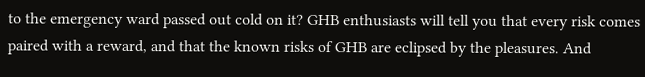to the emergency ward passed out cold on it? GHB enthusiasts will tell you that every risk comes paired with a reward, and that the known risks of GHB are eclipsed by the pleasures. And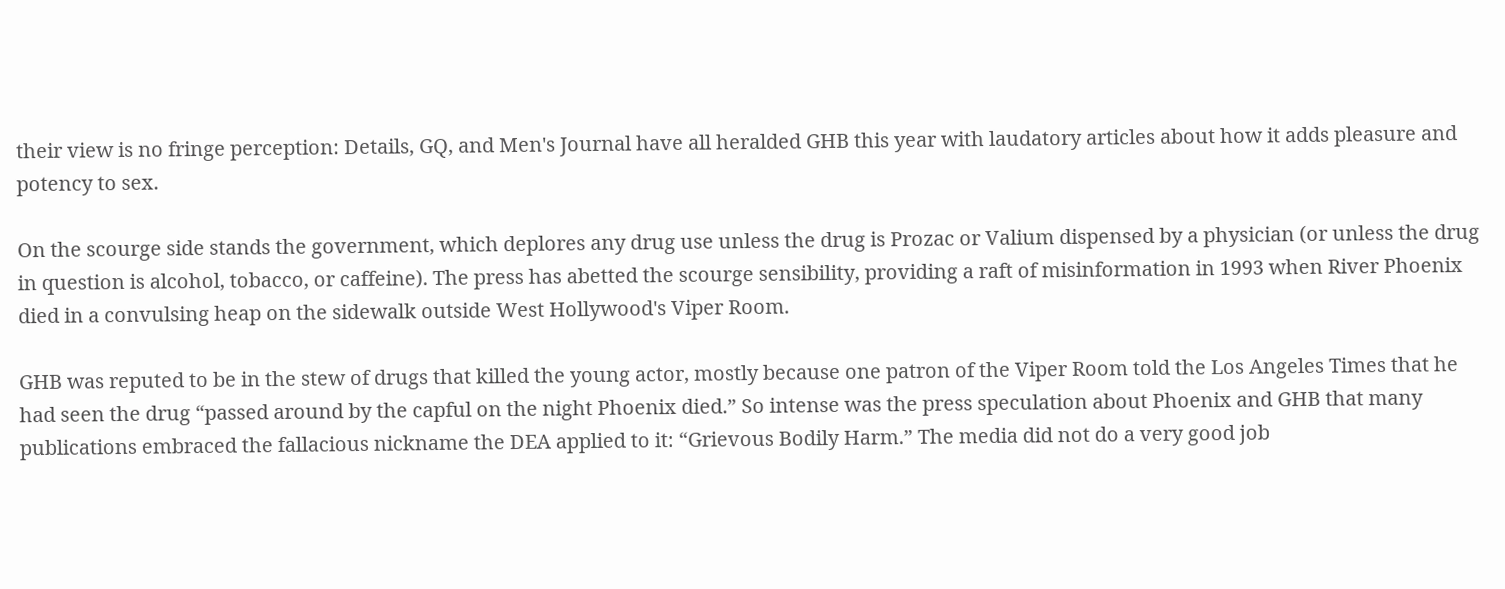their view is no fringe perception: Details, GQ, and Men's Journal have all heralded GHB this year with laudatory articles about how it adds pleasure and potency to sex.

On the scourge side stands the government, which deplores any drug use unless the drug is Prozac or Valium dispensed by a physician (or unless the drug in question is alcohol, tobacco, or caffeine). The press has abetted the scourge sensibility, providing a raft of misinformation in 1993 when River Phoenix died in a convulsing heap on the sidewalk outside West Hollywood's Viper Room.

GHB was reputed to be in the stew of drugs that killed the young actor, mostly because one patron of the Viper Room told the Los Angeles Times that he had seen the drug “passed around by the capful on the night Phoenix died.” So intense was the press speculation about Phoenix and GHB that many publications embraced the fallacious nickname the DEA applied to it: “Grievous Bodily Harm.” The media did not do a very good job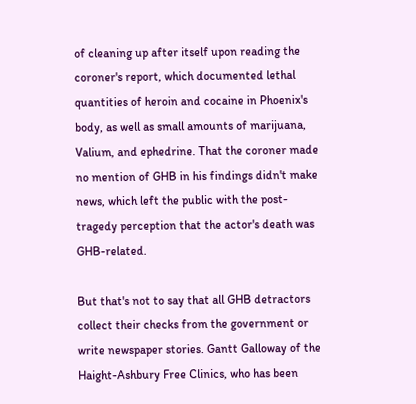of cleaning up after itself upon reading the coroner's report, which documented lethal quantities of heroin and cocaine in Phoenix's body, as well as small amounts of marijuana, Valium, and ephedrine. That the coroner made no mention of GHB in his findings didn't make news, which left the public with the post-tragedy perception that the actor's death was GHB-related.

But that's not to say that all GHB detractors collect their checks from the government or write newspaper stories. Gantt Galloway of the Haight-Ashbury Free Clinics, who has been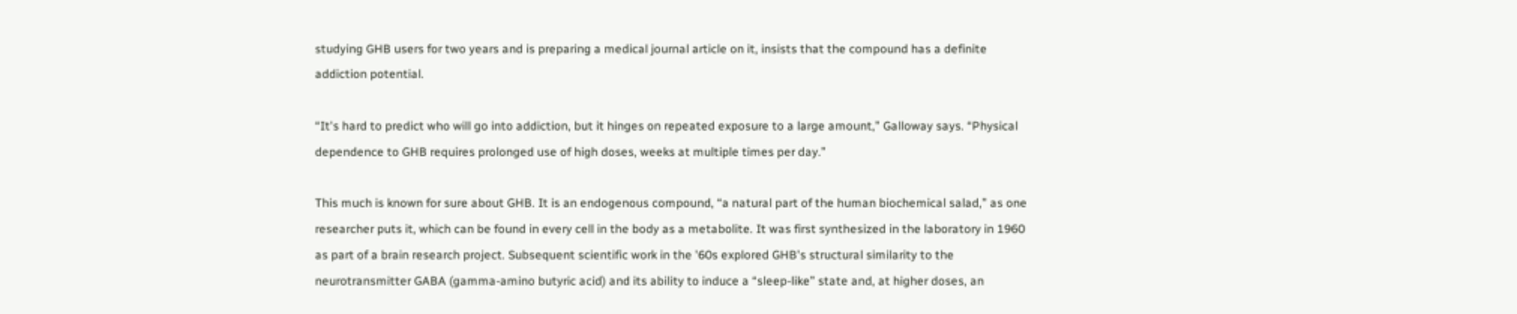studying GHB users for two years and is preparing a medical journal article on it, insists that the compound has a definite addiction potential.

“It's hard to predict who will go into addiction, but it hinges on repeated exposure to a large amount,” Galloway says. “Physical dependence to GHB requires prolonged use of high doses, weeks at multiple times per day.”

This much is known for sure about GHB. It is an endogenous compound, “a natural part of the human biochemical salad,” as one researcher puts it, which can be found in every cell in the body as a metabolite. It was first synthesized in the laboratory in 1960 as part of a brain research project. Subsequent scientific work in the '60s explored GHB's structural similarity to the neurotransmitter GABA (gamma-amino butyric acid) and its ability to induce a “sleep-like” state and, at higher doses, an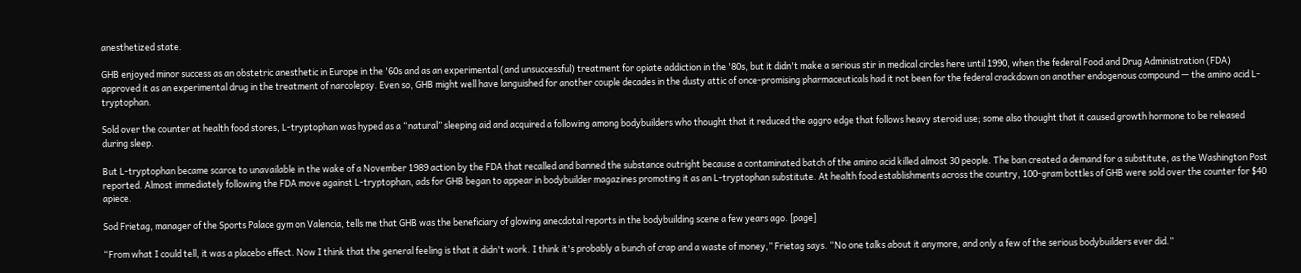anesthetized state.

GHB enjoyed minor success as an obstetric anesthetic in Europe in the '60s and as an experimental (and unsuccessful) treatment for opiate addiction in the '80s, but it didn't make a serious stir in medical circles here until 1990, when the federal Food and Drug Administration (FDA) approved it as an experimental drug in the treatment of narcolepsy. Even so, GHB might well have languished for another couple decades in the dusty attic of once-promising pharmaceuticals had it not been for the federal crackdown on another endogenous compound — the amino acid L-tryptophan.

Sold over the counter at health food stores, L-tryptophan was hyped as a “natural” sleeping aid and acquired a following among bodybuilders who thought that it reduced the aggro edge that follows heavy steroid use; some also thought that it caused growth hormone to be released during sleep.

But L-tryptophan became scarce to unavailable in the wake of a November 1989 action by the FDA that recalled and banned the substance outright because a contaminated batch of the amino acid killed almost 30 people. The ban created a demand for a substitute, as the Washington Post reported. Almost immediately following the FDA move against L-tryptophan, ads for GHB began to appear in bodybuilder magazines promoting it as an L-tryptophan substitute. At health food establishments across the country, 100-gram bottles of GHB were sold over the counter for $40 apiece.

Sod Frietag, manager of the Sports Palace gym on Valencia, tells me that GHB was the beneficiary of glowing anecdotal reports in the bodybuilding scene a few years ago. [page]

“From what I could tell, it was a placebo effect. Now I think that the general feeling is that it didn't work. I think it's probably a bunch of crap and a waste of money,” Frietag says. “No one talks about it anymore, and only a few of the serious bodybuilders ever did.”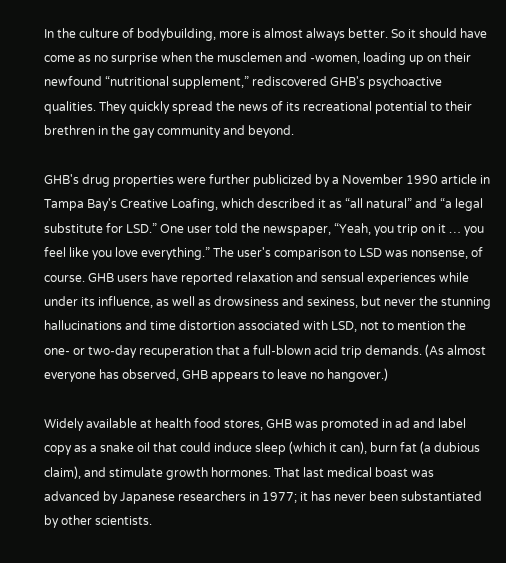In the culture of bodybuilding, more is almost always better. So it should have come as no surprise when the musclemen and -women, loading up on their newfound “nutritional supplement,” rediscovered GHB's psychoactive qualities. They quickly spread the news of its recreational potential to their brethren in the gay community and beyond.

GHB's drug properties were further publicized by a November 1990 article in Tampa Bay's Creative Loafing, which described it as “all natural” and “a legal substitute for LSD.” One user told the newspaper, “Yeah, you trip on it … you feel like you love everything.” The user's comparison to LSD was nonsense, of course. GHB users have reported relaxation and sensual experiences while under its influence, as well as drowsiness and sexiness, but never the stunning hallucinations and time distortion associated with LSD, not to mention the one- or two-day recuperation that a full-blown acid trip demands. (As almost everyone has observed, GHB appears to leave no hangover.)

Widely available at health food stores, GHB was promoted in ad and label copy as a snake oil that could induce sleep (which it can), burn fat (a dubious claim), and stimulate growth hormones. That last medical boast was advanced by Japanese researchers in 1977; it has never been substantiated by other scientists.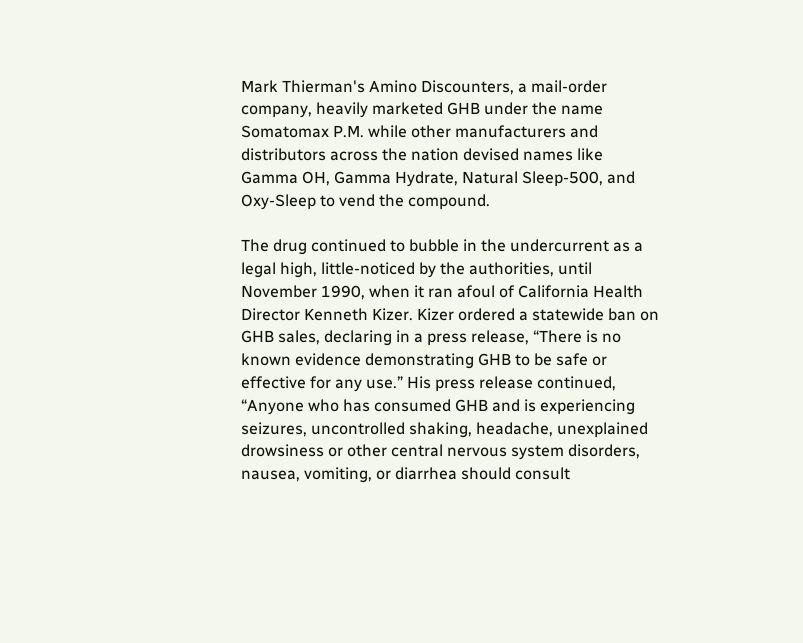Mark Thierman's Amino Discounters, a mail-order company, heavily marketed GHB under the name Somatomax P.M. while other manufacturers and distributors across the nation devised names like Gamma OH, Gamma Hydrate, Natural Sleep-500, and Oxy-Sleep to vend the compound.

The drug continued to bubble in the undercurrent as a legal high, little-noticed by the authorities, until November 1990, when it ran afoul of California Health Director Kenneth Kizer. Kizer ordered a statewide ban on GHB sales, declaring in a press release, “There is no known evidence demonstrating GHB to be safe or effective for any use.” His press release continued, “Anyone who has consumed GHB and is experiencing seizures, uncontrolled shaking, headache, unexplained drowsiness or other central nervous system disorders, nausea, vomiting, or diarrhea should consult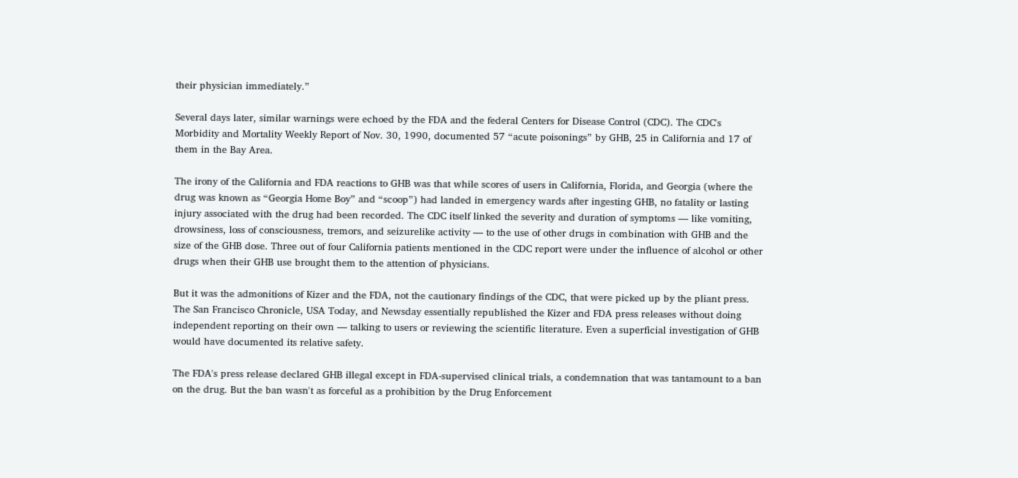their physician immediately.”

Several days later, similar warnings were echoed by the FDA and the federal Centers for Disease Control (CDC). The CDC's Morbidity and Mortality Weekly Report of Nov. 30, 1990, documented 57 “acute poisonings” by GHB, 25 in California and 17 of them in the Bay Area.

The irony of the California and FDA reactions to GHB was that while scores of users in California, Florida, and Georgia (where the drug was known as “Georgia Home Boy” and “scoop”) had landed in emergency wards after ingesting GHB, no fatality or lasting injury associated with the drug had been recorded. The CDC itself linked the severity and duration of symptoms — like vomiting, drowsiness, loss of consciousness, tremors, and seizurelike activity — to the use of other drugs in combination with GHB and the size of the GHB dose. Three out of four California patients mentioned in the CDC report were under the influence of alcohol or other drugs when their GHB use brought them to the attention of physicians.

But it was the admonitions of Kizer and the FDA, not the cautionary findings of the CDC, that were picked up by the pliant press. The San Francisco Chronicle, USA Today, and Newsday essentially republished the Kizer and FDA press releases without doing independent reporting on their own — talking to users or reviewing the scientific literature. Even a superficial investigation of GHB would have documented its relative safety.

The FDA's press release declared GHB illegal except in FDA-supervised clinical trials, a condemnation that was tantamount to a ban on the drug. But the ban wasn't as forceful as a prohibition by the Drug Enforcement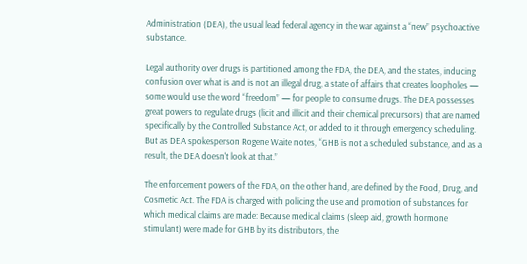Administration (DEA), the usual lead federal agency in the war against a “new” psychoactive substance.

Legal authority over drugs is partitioned among the FDA, the DEA, and the states, inducing confusion over what is and is not an illegal drug, a state of affairs that creates loopholes — some would use the word “freedom” — for people to consume drugs. The DEA possesses great powers to regulate drugs (licit and illicit and their chemical precursors) that are named specifically by the Controlled Substance Act, or added to it through emergency scheduling. But as DEA spokesperson Rogene Waite notes, “GHB is not a scheduled substance, and as a result, the DEA doesn't look at that.”

The enforcement powers of the FDA, on the other hand, are defined by the Food, Drug, and Cosmetic Act. The FDA is charged with policing the use and promotion of substances for which medical claims are made: Because medical claims (sleep aid, growth hormone stimulant) were made for GHB by its distributors, the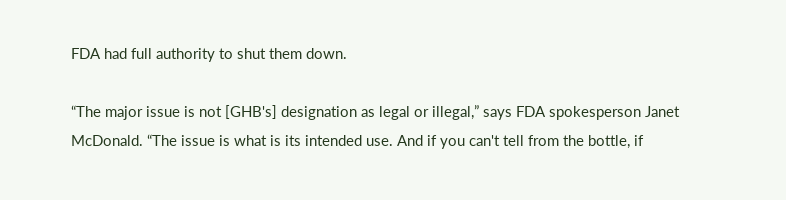FDA had full authority to shut them down.

“The major issue is not [GHB's] designation as legal or illegal,” says FDA spokesperson Janet McDonald. “The issue is what is its intended use. And if you can't tell from the bottle, if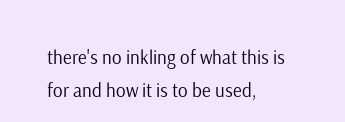there's no inkling of what this is for and how it is to be used,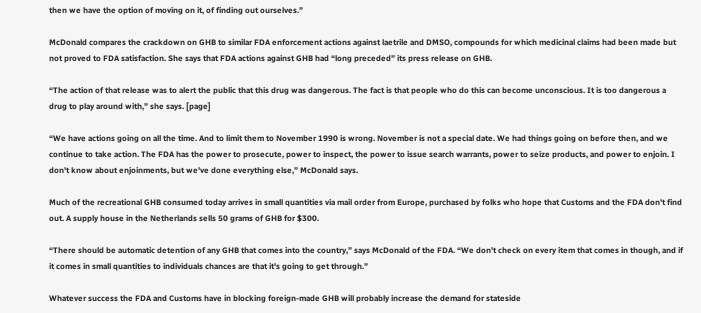then we have the option of moving on it, of finding out ourselves.”

McDonald compares the crackdown on GHB to similar FDA enforcement actions against laetrile and DMSO, compounds for which medicinal claims had been made but not proved to FDA satisfaction. She says that FDA actions against GHB had “long preceded” its press release on GHB.

“The action of that release was to alert the public that this drug was dangerous. The fact is that people who do this can become unconscious. It is too dangerous a drug to play around with,” she says. [page]

“We have actions going on all the time. And to limit them to November 1990 is wrong. November is not a special date. We had things going on before then, and we continue to take action. The FDA has the power to prosecute, power to inspect, the power to issue search warrants, power to seize products, and power to enjoin. I don't know about enjoinments, but we've done everything else,” McDonald says.

Much of the recreational GHB consumed today arrives in small quantities via mail order from Europe, purchased by folks who hope that Customs and the FDA don't find out. A supply house in the Netherlands sells 50 grams of GHB for $300.

“There should be automatic detention of any GHB that comes into the country,” says McDonald of the FDA. “We don't check on every item that comes in though, and if it comes in small quantities to individuals chances are that it's going to get through.”

Whatever success the FDA and Customs have in blocking foreign-made GHB will probably increase the demand for stateside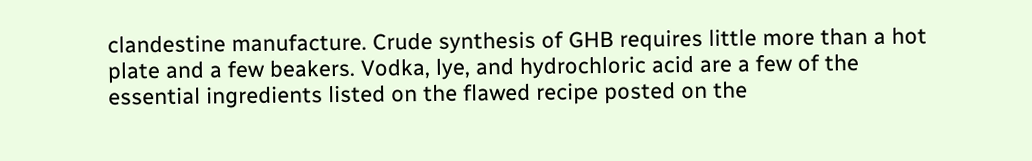clandestine manufacture. Crude synthesis of GHB requires little more than a hot plate and a few beakers. Vodka, lye, and hydrochloric acid are a few of the essential ingredients listed on the flawed recipe posted on the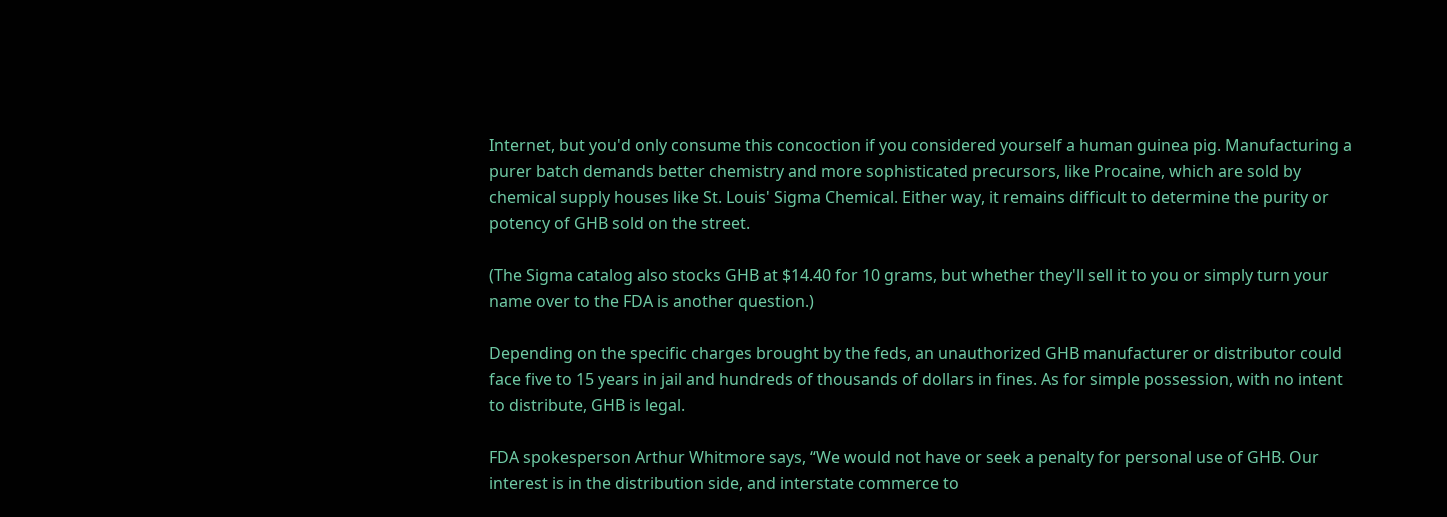Internet, but you'd only consume this concoction if you considered yourself a human guinea pig. Manufacturing a purer batch demands better chemistry and more sophisticated precursors, like Procaine, which are sold by chemical supply houses like St. Louis' Sigma Chemical. Either way, it remains difficult to determine the purity or potency of GHB sold on the street.

(The Sigma catalog also stocks GHB at $14.40 for 10 grams, but whether they'll sell it to you or simply turn your name over to the FDA is another question.)

Depending on the specific charges brought by the feds, an unauthorized GHB manufacturer or distributor could face five to 15 years in jail and hundreds of thousands of dollars in fines. As for simple possession, with no intent to distribute, GHB is legal.

FDA spokesperson Arthur Whitmore says, “We would not have or seek a penalty for personal use of GHB. Our interest is in the distribution side, and interstate commerce to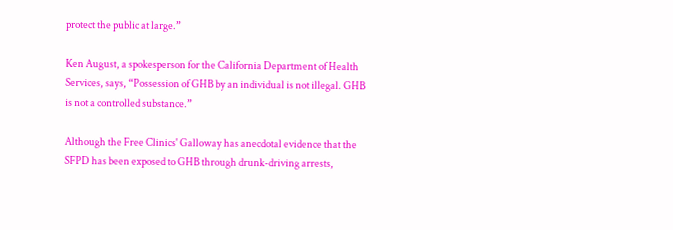protect the public at large.”

Ken August, a spokesperson for the California Department of Health Services, says, “Possession of GHB by an individual is not illegal. GHB is not a controlled substance.”

Although the Free Clinics' Galloway has anecdotal evidence that the SFPD has been exposed to GHB through drunk-driving arrests,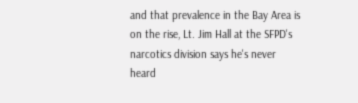and that prevalence in the Bay Area is on the rise, Lt. Jim Hall at the SFPD's narcotics division says he's never heard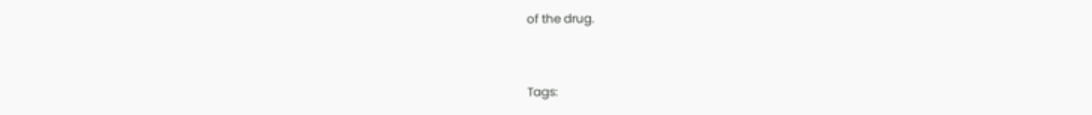of the drug.


Tags: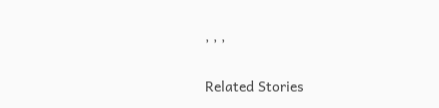, , ,

Related Stories